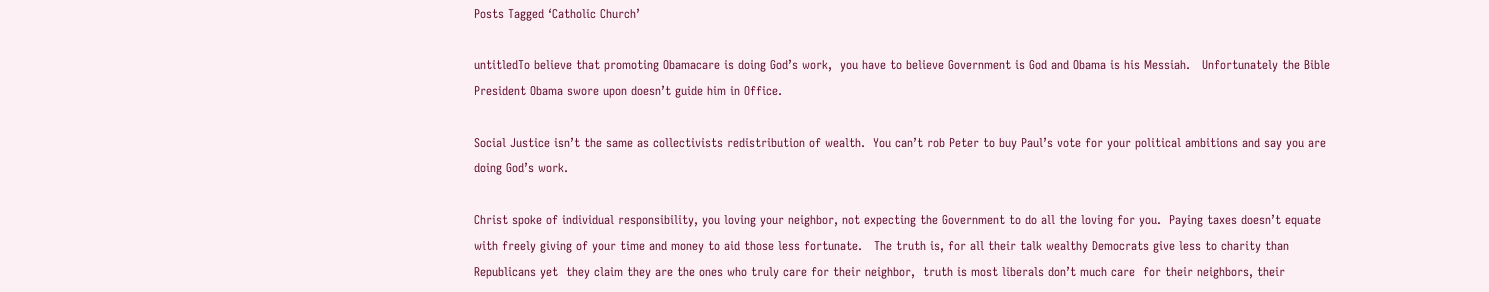Posts Tagged ‘Catholic Church’

untitledTo believe that promoting Obamacare is doing God’s work,  you have to believe Government is God and Obama is his Messiah.   Unfortunately the Bible President Obama swore upon doesn’t guide him in Office.

Social Justice isn’t the same as collectivists redistribution of wealth.  You can’t rob Peter to buy Paul’s vote for your political ambitions and say you are doing God’s work.

Christ spoke of individual responsibility, you loving your neighbor, not expecting the Government to do all the loving for you.  Paying taxes doesn’t equate with freely giving of your time and money to aid those less fortunate.   The truth is, for all their talk wealthy Democrats give less to charity than Republicans yet  they claim they are the ones who truly care for their neighbor,  truth is most liberals don’t much care  for their neighbors, their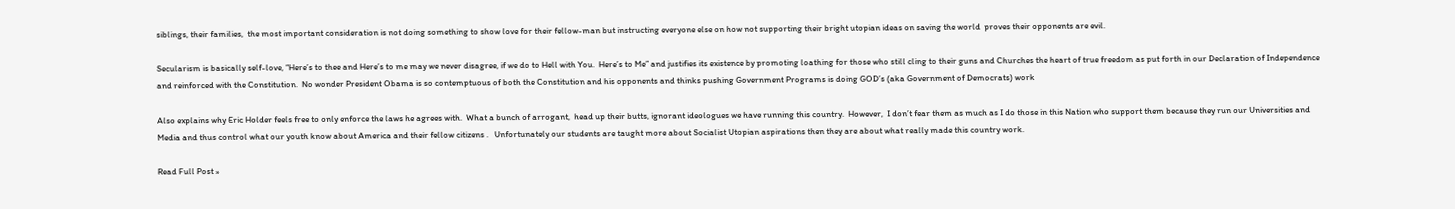siblings, their families,  the most important consideration is not doing something to show love for their fellow-man but instructing everyone else on how not supporting their bright utopian ideas on saving the world  proves their opponents are evil.

Secularism is basically self-love, “Here’s to thee and Here’s to me may we never disagree, if we do to Hell with You.  Here’s to Me” and justifies its existence by promoting loathing for those who still cling to their guns and Churches the heart of true freedom as put forth in our Declaration of Independence and reinforced with the Constitution.  No wonder President Obama is so contemptuous of both the Constitution and his opponents and thinks pushing Government Programs is doing GOD’s (aka Government of Democrats) work

Also explains why Eric Holder feels free to only enforce the laws he agrees with.  What a bunch of arrogant,  head up their butts, ignorant ideologues we have running this country.  However,  I don’t fear them as much as I do those in this Nation who support them because they run our Universities and Media and thus control what our youth know about America and their fellow citizens .   Unfortunately our students are taught more about Socialist Utopian aspirations then they are about what really made this country work.

Read Full Post »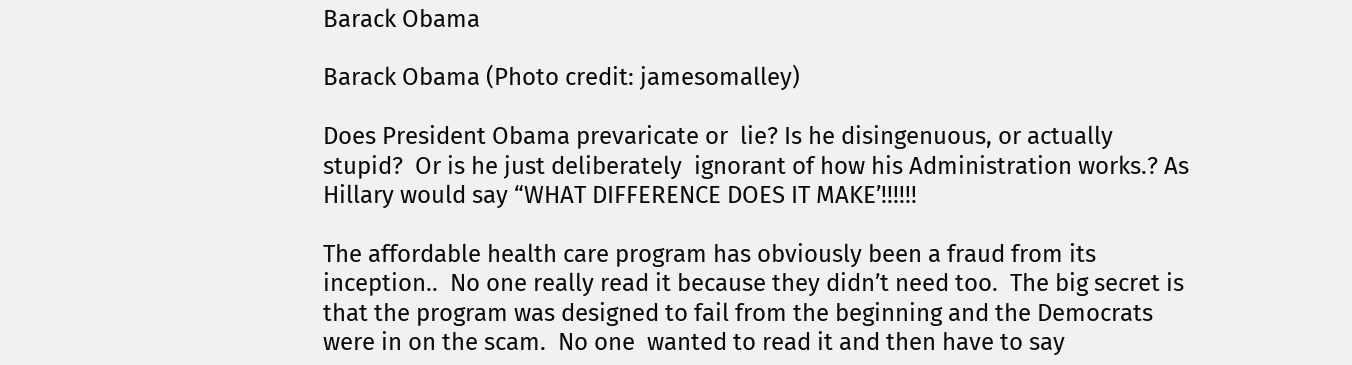Barack Obama

Barack Obama (Photo credit: jamesomalley)

Does President Obama prevaricate or  lie? Is he disingenuous, or actually  stupid?  Or is he just deliberately  ignorant of how his Administration works.? As Hillary would say “WHAT DIFFERENCE DOES IT MAKE’!!!!!!

The affordable health care program has obviously been a fraud from its inception..  No one really read it because they didn’t need too.  The big secret is that the program was designed to fail from the beginning and the Democrats were in on the scam.  No one  wanted to read it and then have to say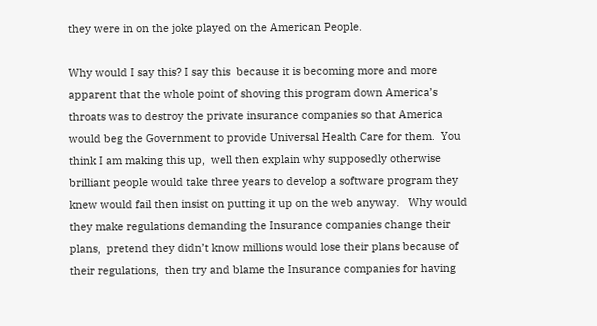they were in on the joke played on the American People.

Why would I say this? I say this  because it is becoming more and more apparent that the whole point of shoving this program down America’s throats was to destroy the private insurance companies so that America would beg the Government to provide Universal Health Care for them.  You think I am making this up,  well then explain why supposedly otherwise brilliant people would take three years to develop a software program they knew would fail then insist on putting it up on the web anyway.   Why would they make regulations demanding the Insurance companies change their plans,  pretend they didn’t know millions would lose their plans because of their regulations,  then try and blame the Insurance companies for having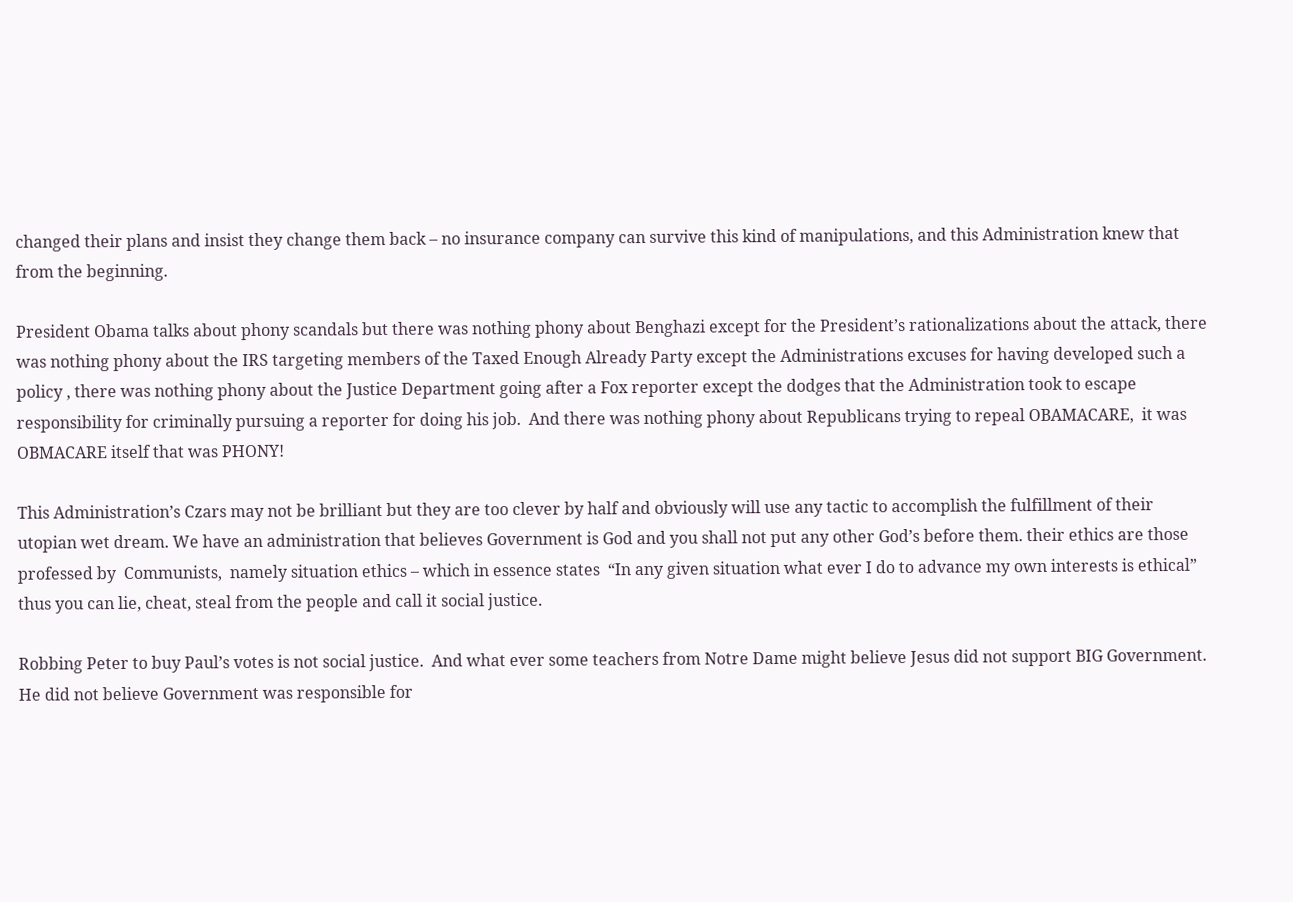changed their plans and insist they change them back – no insurance company can survive this kind of manipulations, and this Administration knew that from the beginning.

President Obama talks about phony scandals but there was nothing phony about Benghazi except for the President’s rationalizations about the attack, there was nothing phony about the IRS targeting members of the Taxed Enough Already Party except the Administrations excuses for having developed such a policy , there was nothing phony about the Justice Department going after a Fox reporter except the dodges that the Administration took to escape responsibility for criminally pursuing a reporter for doing his job.  And there was nothing phony about Republicans trying to repeal OBAMACARE,  it was OBMACARE itself that was PHONY!

This Administration’s Czars may not be brilliant but they are too clever by half and obviously will use any tactic to accomplish the fulfillment of their utopian wet dream. We have an administration that believes Government is God and you shall not put any other God’s before them. their ethics are those professed by  Communists,  namely situation ethics – which in essence states  “In any given situation what ever I do to advance my own interests is ethical” thus you can lie, cheat, steal from the people and call it social justice.

Robbing Peter to buy Paul’s votes is not social justice.  And what ever some teachers from Notre Dame might believe Jesus did not support BIG Government.  He did not believe Government was responsible for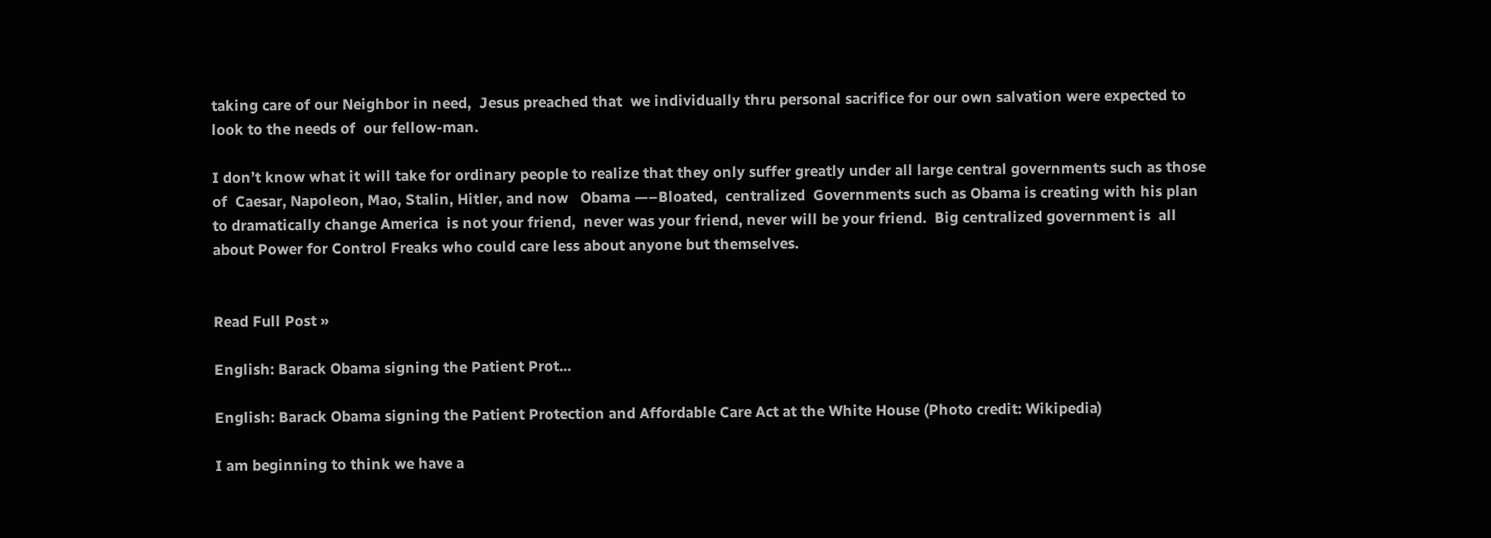taking care of our Neighbor in need,  Jesus preached that  we individually thru personal sacrifice for our own salvation were expected to look to the needs of  our fellow-man.

I don’t know what it will take for ordinary people to realize that they only suffer greatly under all large central governments such as those of  Caesar, Napoleon, Mao, Stalin, Hitler, and now   Obama —–Bloated,  centralized  Governments such as Obama is creating with his plan to dramatically change America  is not your friend,  never was your friend, never will be your friend.  Big centralized government is  all about Power for Control Freaks who could care less about anyone but themselves.


Read Full Post »

English: Barack Obama signing the Patient Prot...

English: Barack Obama signing the Patient Protection and Affordable Care Act at the White House (Photo credit: Wikipedia)

I am beginning to think we have a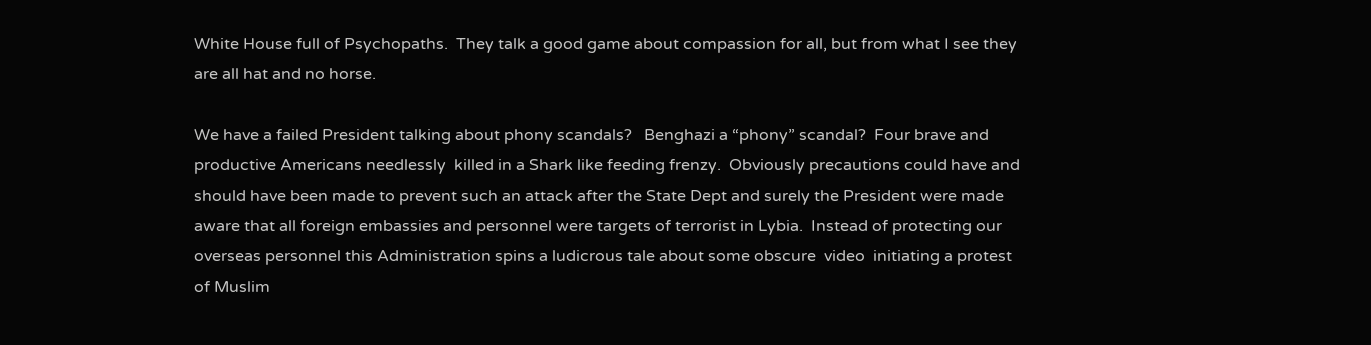White House full of Psychopaths.  They talk a good game about compassion for all, but from what I see they are all hat and no horse.

We have a failed President talking about phony scandals?   Benghazi a “phony” scandal?  Four brave and productive Americans needlessly  killed in a Shark like feeding frenzy.  Obviously precautions could have and should have been made to prevent such an attack after the State Dept and surely the President were made aware that all foreign embassies and personnel were targets of terrorist in Lybia.  Instead of protecting our overseas personnel this Administration spins a ludicrous tale about some obscure  video  initiating a protest of Muslim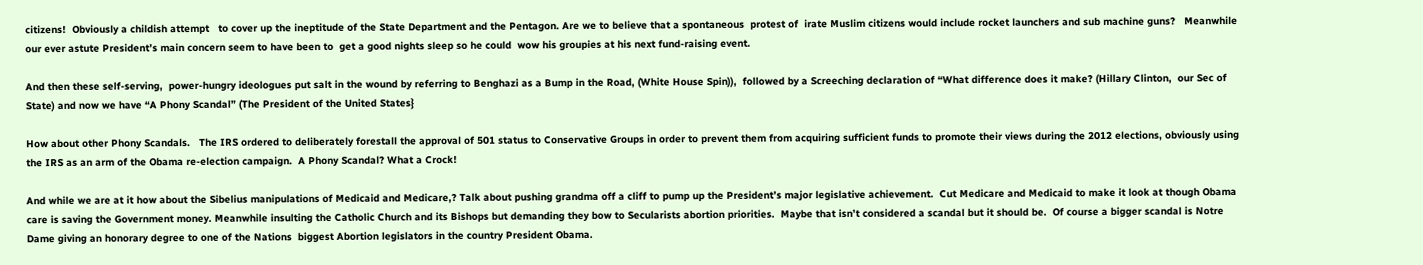citizens!  Obviously a childish attempt   to cover up the ineptitude of the State Department and the Pentagon. Are we to believe that a spontaneous  protest of  irate Muslim citizens would include rocket launchers and sub machine guns?   Meanwhile our ever astute President’s main concern seem to have been to  get a good nights sleep so he could  wow his groupies at his next fund-raising event.

And then these self-serving,  power-hungry ideologues put salt in the wound by referring to Benghazi as a Bump in the Road, (White House Spin)),  followed by a Screeching declaration of “What difference does it make? (Hillary Clinton,  our Sec of State) and now we have “A Phony Scandal” (The President of the United States}

How about other Phony Scandals.   The IRS ordered to deliberately forestall the approval of 501 status to Conservative Groups in order to prevent them from acquiring sufficient funds to promote their views during the 2012 elections, obviously using the IRS as an arm of the Obama re-election campaign.  A Phony Scandal? What a Crock!

And while we are at it how about the Sibelius manipulations of Medicaid and Medicare,? Talk about pushing grandma off a cliff to pump up the President’s major legislative achievement.  Cut Medicare and Medicaid to make it look at though Obama care is saving the Government money. Meanwhile insulting the Catholic Church and its Bishops but demanding they bow to Secularists abortion priorities.  Maybe that isn’t considered a scandal but it should be.  Of course a bigger scandal is Notre Dame giving an honorary degree to one of the Nations  biggest Abortion legislators in the country President Obama.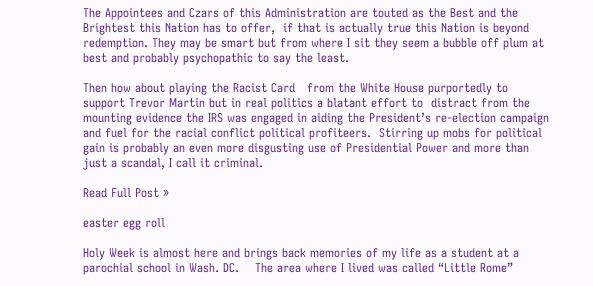The Appointees and Czars of this Administration are touted as the Best and the Brightest this Nation has to offer,  if that is actually true this Nation is beyond redemption. They may be smart but from where I sit they seem a bubble off plum at best and probably psychopathic to say the least.

Then how about playing the Racist Card   from the White House purportedly to support Trevor Martin but in real politics a blatant effort to  distract from the mounting evidence the IRS was engaged in aiding the President’s re-election campaign and fuel for the racial conflict political profiteers.  Stirring up mobs for political gain is probably an even more disgusting use of Presidential Power and more than just a scandal, I call it criminal.

Read Full Post »

easter egg roll

Holy Week is almost here and brings back memories of my life as a student at a parochial school in Wash. DC.    The area where I lived was called “Little Rome”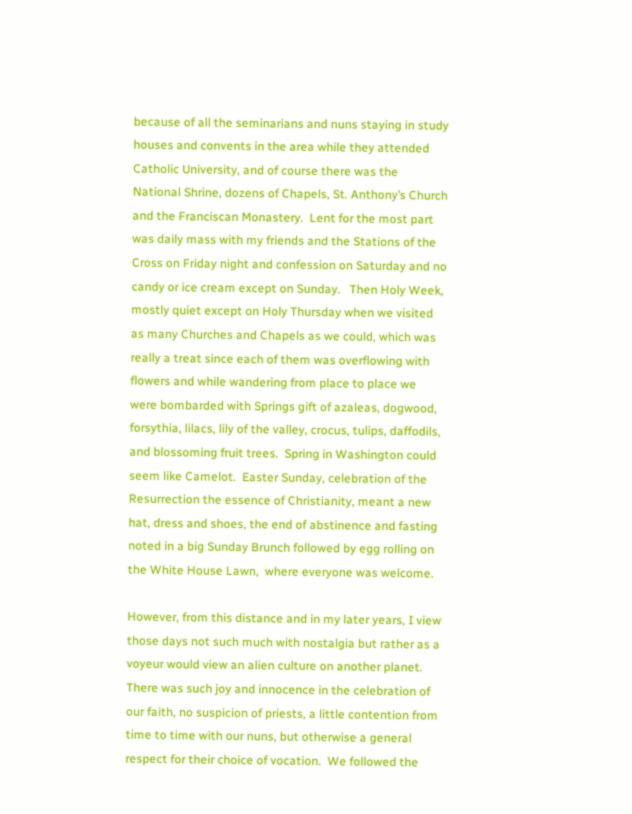because of all the seminarians and nuns staying in study houses and convents in the area while they attended Catholic University, and of course there was the National Shrine, dozens of Chapels, St. Anthony’s Church and the Franciscan Monastery.  Lent for the most part was daily mass with my friends and the Stations of the Cross on Friday night and confession on Saturday and no candy or ice cream except on Sunday.   Then Holy Week, mostly quiet except on Holy Thursday when we visited as many Churches and Chapels as we could, which was really a treat since each of them was overflowing with flowers and while wandering from place to place we were bombarded with Springs gift of azaleas, dogwood, forsythia, lilacs, lily of the valley, crocus, tulips, daffodils, and blossoming fruit trees.  Spring in Washington could seem like Camelot.  Easter Sunday, celebration of the Resurrection the essence of Christianity, meant a new hat, dress and shoes, the end of abstinence and fasting noted in a big Sunday Brunch followed by egg rolling on the White House Lawn,  where everyone was welcome.

However, from this distance and in my later years, I view those days not such much with nostalgia but rather as a voyeur would view an alien culture on another planet.     There was such joy and innocence in the celebration of our faith, no suspicion of priests, a little contention from time to time with our nuns, but otherwise a general respect for their choice of vocation.  We followed the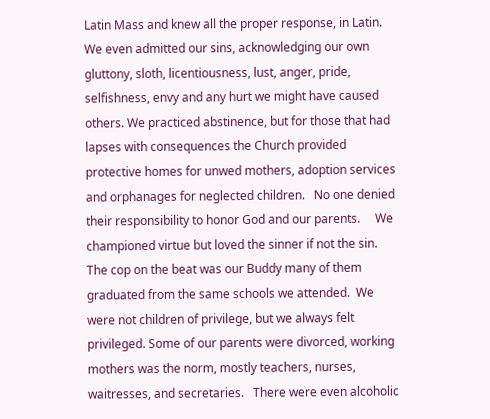Latin Mass and knew all the proper response, in Latin.   We even admitted our sins, acknowledging our own gluttony, sloth, licentiousness, lust, anger, pride, selfishness, envy and any hurt we might have caused others. We practiced abstinence, but for those that had lapses with consequences the Church provided protective homes for unwed mothers, adoption services and orphanages for neglected children.   No one denied their responsibility to honor God and our parents.     We championed virtue but loved the sinner if not the sin.  The cop on the beat was our Buddy many of them graduated from the same schools we attended.  We were not children of privilege, but we always felt privileged. Some of our parents were divorced, working mothers was the norm, mostly teachers, nurses, waitresses, and secretaries.   There were even alcoholic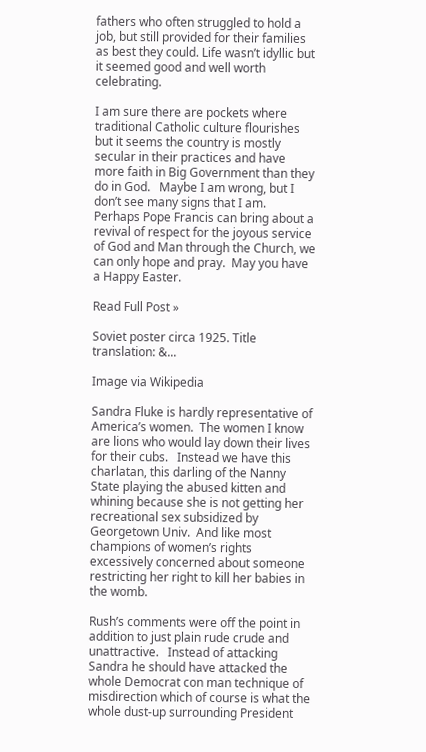fathers who often struggled to hold a job, but still provided for their families as best they could. Life wasn’t idyllic but it seemed good and well worth celebrating.

I am sure there are pockets where traditional Catholic culture flourishes but it seems the country is mostly secular in their practices and have more faith in Big Government than they do in God.   Maybe I am wrong, but I don’t see many signs that I am.  Perhaps Pope Francis can bring about a revival of respect for the joyous service of God and Man through the Church, we can only hope and pray.  May you have a Happy Easter.

Read Full Post »

Soviet poster circa 1925. Title translation: &...

Image via Wikipedia

Sandra Fluke is hardly representative of America’s women.  The women I know are lions who would lay down their lives for their cubs.   Instead we have this charlatan, this darling of the Nanny State playing the abused kitten and whining because she is not getting her recreational sex subsidized by Georgetown Univ.  And like most champions of women’s rights excessively concerned about someone restricting her right to kill her babies in the womb.

Rush’s comments were off the point in addition to just plain rude crude and unattractive.   Instead of attacking Sandra he should have attacked the whole Democrat con man technique of misdirection which of course is what the whole dust-up surrounding President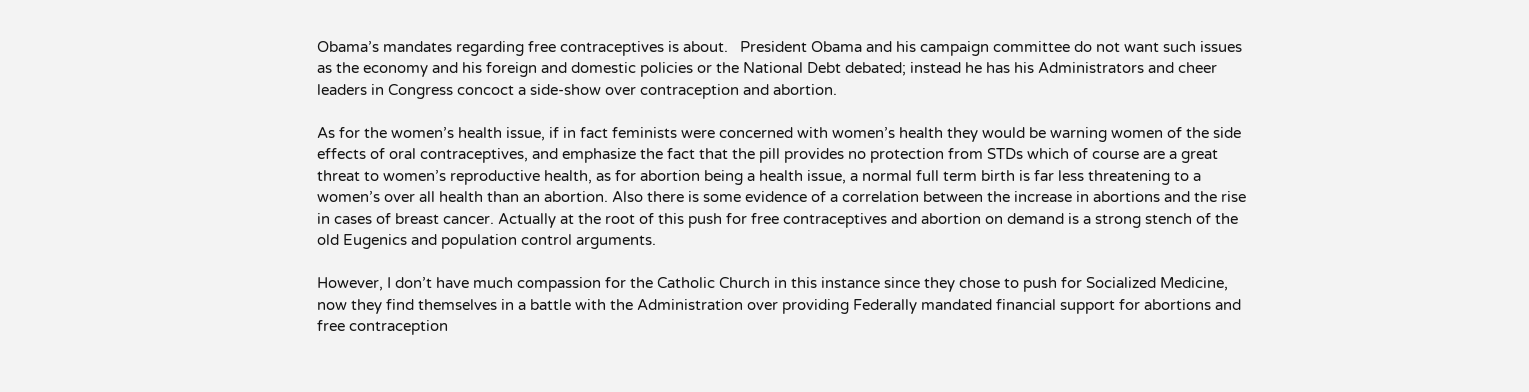Obama’s mandates regarding free contraceptives is about.   President Obama and his campaign committee do not want such issues as the economy and his foreign and domestic policies or the National Debt debated; instead he has his Administrators and cheer leaders in Congress concoct a side-show over contraception and abortion.

As for the women’s health issue, if in fact feminists were concerned with women’s health they would be warning women of the side effects of oral contraceptives, and emphasize the fact that the pill provides no protection from STDs which of course are a great threat to women’s reproductive health, as for abortion being a health issue, a normal full term birth is far less threatening to a women’s over all health than an abortion. Also there is some evidence of a correlation between the increase in abortions and the rise in cases of breast cancer. Actually at the root of this push for free contraceptives and abortion on demand is a strong stench of the old Eugenics and population control arguments.

However, I don’t have much compassion for the Catholic Church in this instance since they chose to push for Socialized Medicine, now they find themselves in a battle with the Administration over providing Federally mandated financial support for abortions and free contraception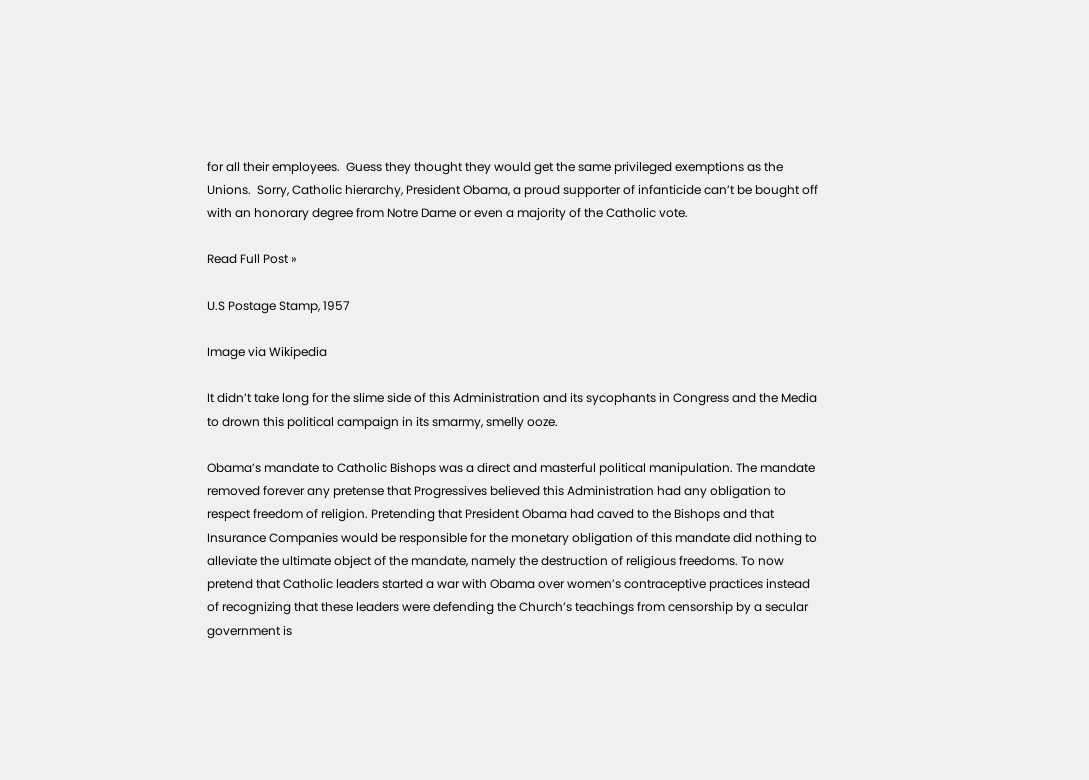for all their employees.  Guess they thought they would get the same privileged exemptions as the Unions.  Sorry, Catholic hierarchy, President Obama, a proud supporter of infanticide can’t be bought off with an honorary degree from Notre Dame or even a majority of the Catholic vote.

Read Full Post »

U.S Postage Stamp, 1957

Image via Wikipedia

It didn’t take long for the slime side of this Administration and its sycophants in Congress and the Media to drown this political campaign in its smarmy, smelly ooze.

Obama’s mandate to Catholic Bishops was a direct and masterful political manipulation. The mandate removed forever any pretense that Progressives believed this Administration had any obligation to respect freedom of religion. Pretending that President Obama had caved to the Bishops and that Insurance Companies would be responsible for the monetary obligation of this mandate did nothing to alleviate the ultimate object of the mandate, namely the destruction of religious freedoms. To now pretend that Catholic leaders started a war with Obama over women’s contraceptive practices instead of recognizing that these leaders were defending the Church’s teachings from censorship by a secular government is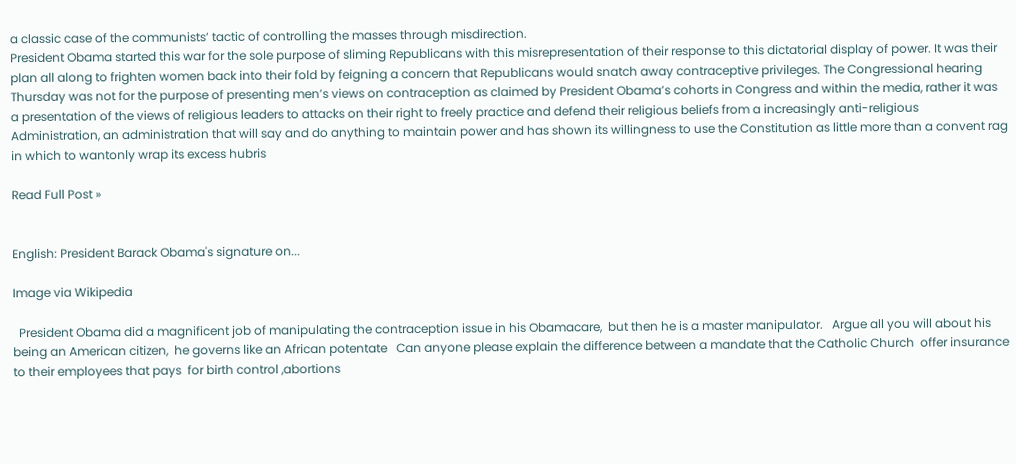a classic case of the communists’ tactic of controlling the masses through misdirection.
President Obama started this war for the sole purpose of sliming Republicans with this misrepresentation of their response to this dictatorial display of power. It was their plan all along to frighten women back into their fold by feigning a concern that Republicans would snatch away contraceptive privileges. The Congressional hearing Thursday was not for the purpose of presenting men’s views on contraception as claimed by President Obama’s cohorts in Congress and within the media, rather it was a presentation of the views of religious leaders to attacks on their right to freely practice and defend their religious beliefs from a increasingly anti-religious Administration, an administration that will say and do anything to maintain power and has shown its willingness to use the Constitution as little more than a convent rag in which to wantonly wrap its excess hubris

Read Full Post »


English: President Barack Obama's signature on...

Image via Wikipedia

  President Obama did a magnificent job of manipulating the contraception issue in his Obamacare,  but then he is a master manipulator.   Argue all you will about his being an American citizen,  he governs like an African potentate   Can anyone please explain the difference between a mandate that the Catholic Church  offer insurance to their employees that pays  for birth control ,abortions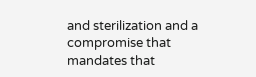and sterilization and a compromise that mandates that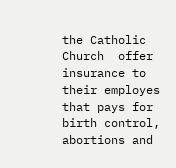the Catholic Church  offer insurance to their employes that pays for birth control, abortions and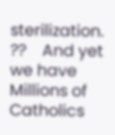sterilization. ??    And yet we have Millions of Catholics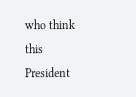who think this President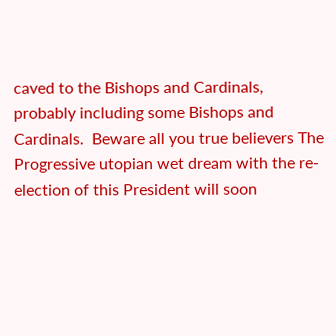caved to the Bishops and Cardinals,  probably including some Bishops and Cardinals.  Beware all you true believers The Progressive utopian wet dream with the re-election of this President will soon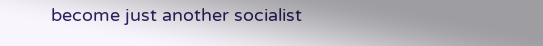become just another socialist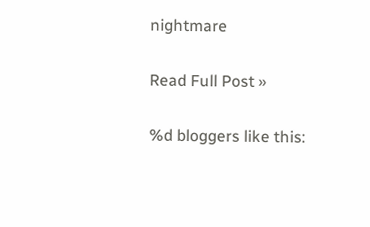nightmare

Read Full Post »

%d bloggers like this: